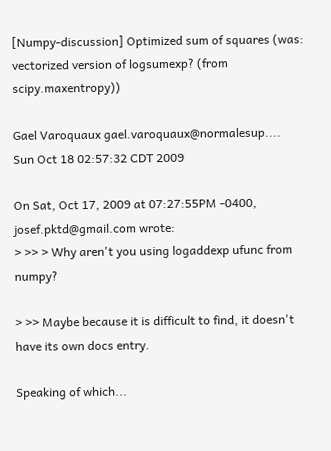[Numpy-discussion] Optimized sum of squares (was: vectorized version of logsumexp? (from scipy.maxentropy))

Gael Varoquaux gael.varoquaux@normalesup....
Sun Oct 18 02:57:32 CDT 2009

On Sat, Oct 17, 2009 at 07:27:55PM -0400, josef.pktd@gmail.com wrote:
> >> > Why aren't you using logaddexp ufunc from numpy?

> >> Maybe because it is difficult to find, it doesn't have its own docs entry.

Speaking of which...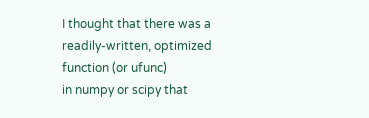I thought that there was a readily-written, optimized function (or ufunc)
in numpy or scipy that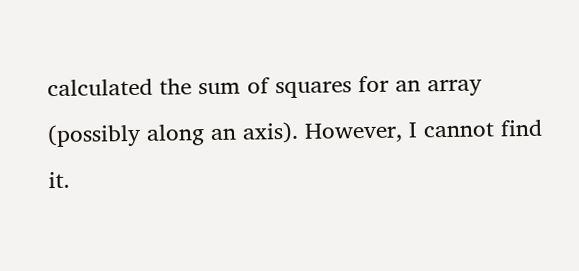calculated the sum of squares for an array
(possibly along an axis). However, I cannot find it.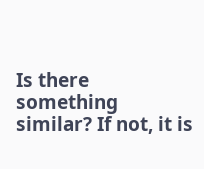Is there something similar? If not, it is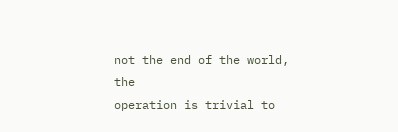not the end of the world, the
operation is trivial to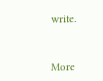write.



More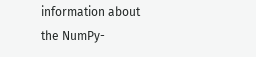information about the NumPy-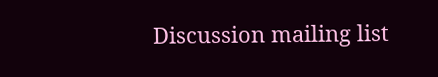Discussion mailing list